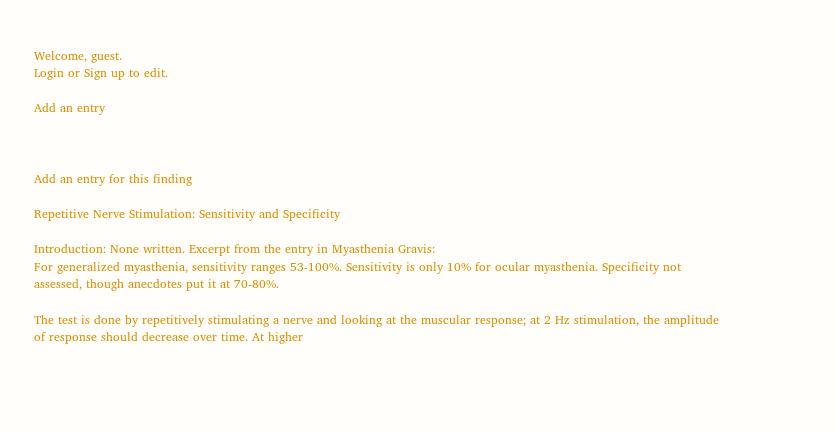Welcome, guest.
Login or Sign up to edit.

Add an entry



Add an entry for this finding

Repetitive Nerve Stimulation: Sensitivity and Specificity

Introduction: None written. Excerpt from the entry in Myasthenia Gravis:
For generalized myasthenia, sensitivity ranges 53-100%. Sensitivity is only 10% for ocular myasthenia. Specificity not assessed, though anecdotes put it at 70-80%.

The test is done by repetitively stimulating a nerve and looking at the muscular response; at 2 Hz stimulation, the amplitude of response should decrease over time. At higher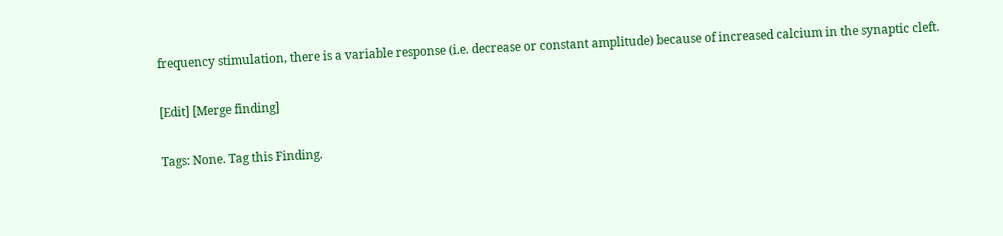frequency stimulation, there is a variable response (i.e. decrease or constant amplitude) because of increased calcium in the synaptic cleft.

[Edit] [Merge finding]

Tags: None. Tag this Finding.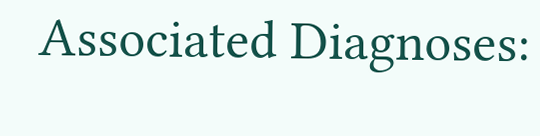Associated Diagnoses: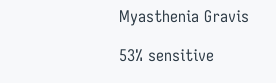Myasthenia Gravis

53% sensitive